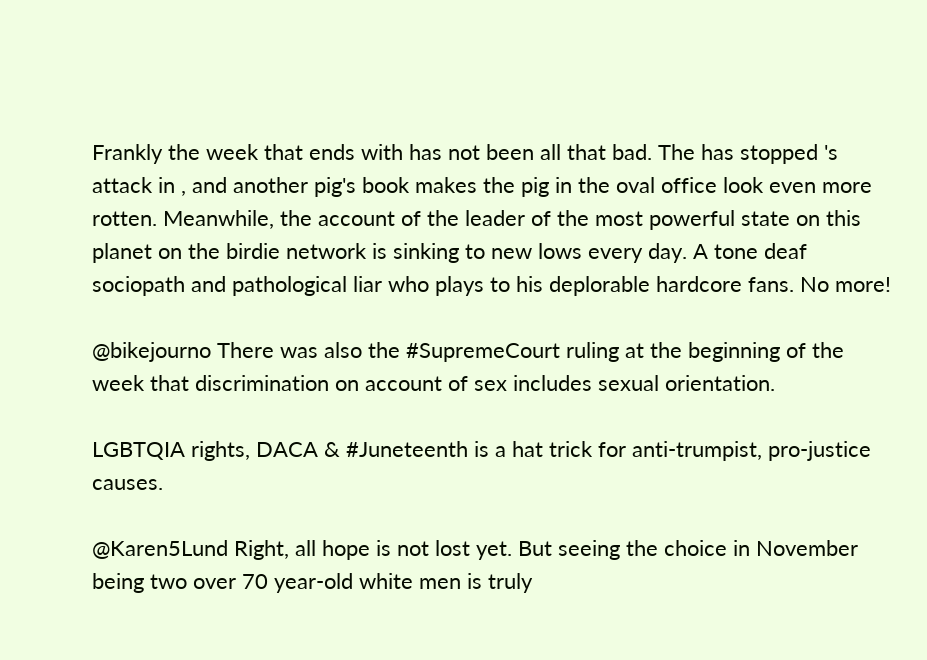Frankly the week that ends with has not been all that bad. The has stopped 's attack in , and another pig's book makes the pig in the oval office look even more rotten. Meanwhile, the account of the leader of the most powerful state on this planet on the birdie network is sinking to new lows every day. A tone deaf sociopath and pathological liar who plays to his deplorable hardcore fans. No more!

@bikejourno There was also the #SupremeCourt ruling at the beginning of the week that discrimination on account of sex includes sexual orientation.

LGBTQIA rights, DACA & #Juneteenth is a hat trick for anti-trumpist, pro-justice causes.

@Karen5Lund Right, all hope is not lost yet. But seeing the choice in November being two over 70 year-old white men is truly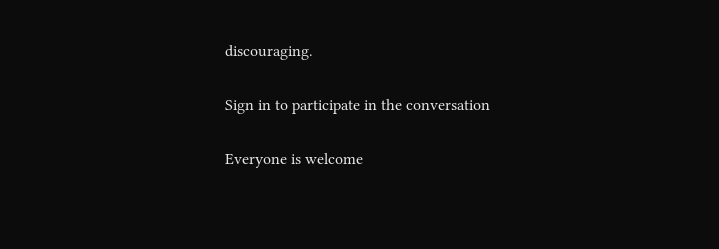discouraging.

Sign in to participate in the conversation

Everyone is welcome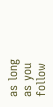as long as you follow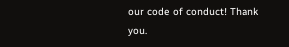our code of conduct! Thank you.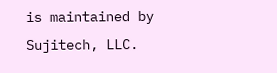is maintained by Sujitech, LLC.